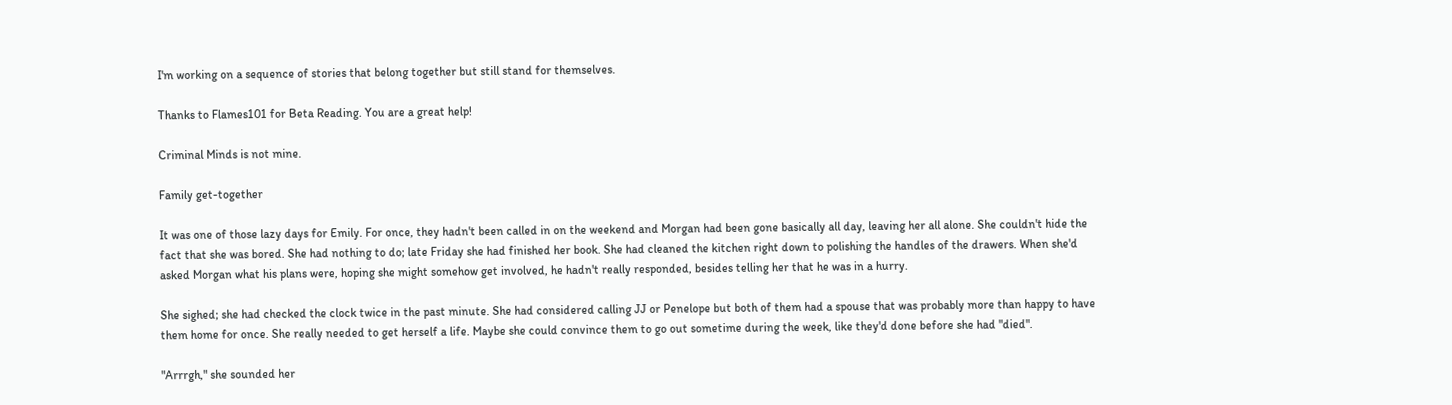I'm working on a sequence of stories that belong together but still stand for themselves.

Thanks to Flames101 for Beta Reading. You are a great help!

Criminal Minds is not mine.

Family get-together

It was one of those lazy days for Emily. For once, they hadn't been called in on the weekend and Morgan had been gone basically all day, leaving her all alone. She couldn't hide the fact that she was bored. She had nothing to do; late Friday she had finished her book. She had cleaned the kitchen right down to polishing the handles of the drawers. When she'd asked Morgan what his plans were, hoping she might somehow get involved, he hadn't really responded, besides telling her that he was in a hurry.

She sighed; she had checked the clock twice in the past minute. She had considered calling JJ or Penelope but both of them had a spouse that was probably more than happy to have them home for once. She really needed to get herself a life. Maybe she could convince them to go out sometime during the week, like they'd done before she had "died".

"Arrrgh," she sounded her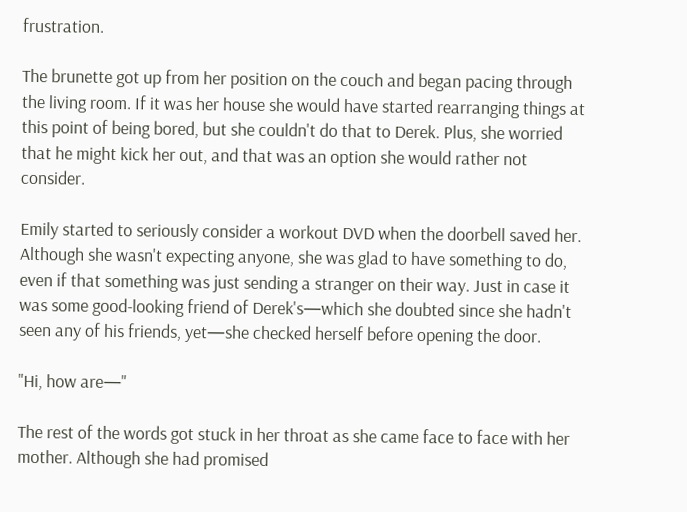frustration.

The brunette got up from her position on the couch and began pacing through the living room. If it was her house she would have started rearranging things at this point of being bored, but she couldn't do that to Derek. Plus, she worried that he might kick her out, and that was an option she would rather not consider.

Emily started to seriously consider a workout DVD when the doorbell saved her. Although she wasn't expecting anyone, she was glad to have something to do, even if that something was just sending a stranger on their way. Just in case it was some good-looking friend of Derek's—which she doubted since she hadn't seen any of his friends, yet—she checked herself before opening the door.

"Hi, how are—"

The rest of the words got stuck in her throat as she came face to face with her mother. Although she had promised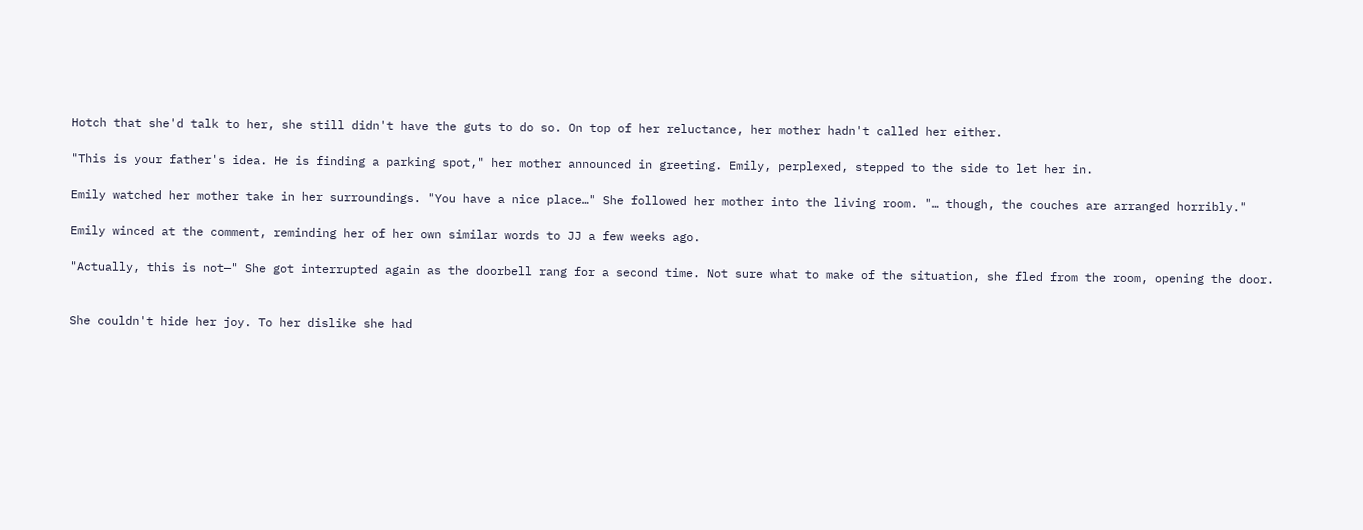Hotch that she'd talk to her, she still didn't have the guts to do so. On top of her reluctance, her mother hadn't called her either.

"This is your father's idea. He is finding a parking spot," her mother announced in greeting. Emily, perplexed, stepped to the side to let her in.

Emily watched her mother take in her surroundings. "You have a nice place…" She followed her mother into the living room. "… though, the couches are arranged horribly."

Emily winced at the comment, reminding her of her own similar words to JJ a few weeks ago.

"Actually, this is not—" She got interrupted again as the doorbell rang for a second time. Not sure what to make of the situation, she fled from the room, opening the door.


She couldn't hide her joy. To her dislike she had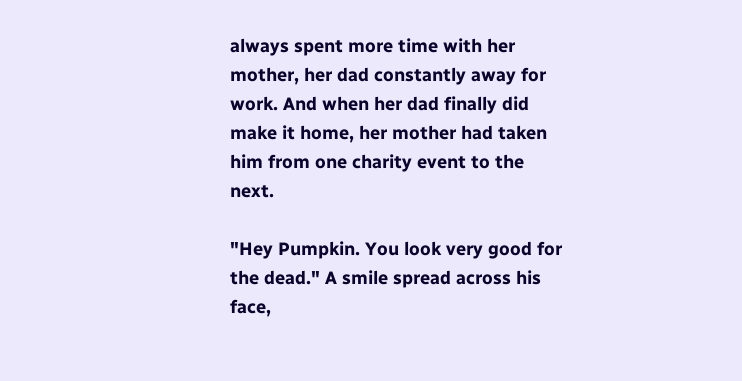always spent more time with her mother, her dad constantly away for work. And when her dad finally did make it home, her mother had taken him from one charity event to the next.

"Hey Pumpkin. You look very good for the dead." A smile spread across his face,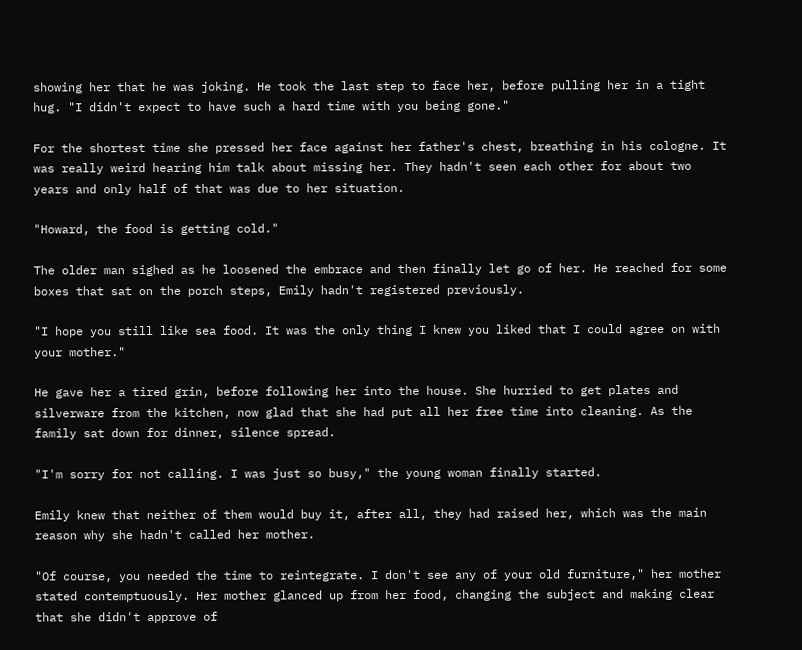showing her that he was joking. He took the last step to face her, before pulling her in a tight hug. "I didn't expect to have such a hard time with you being gone."

For the shortest time she pressed her face against her father's chest, breathing in his cologne. It was really weird hearing him talk about missing her. They hadn't seen each other for about two years and only half of that was due to her situation.

"Howard, the food is getting cold."

The older man sighed as he loosened the embrace and then finally let go of her. He reached for some boxes that sat on the porch steps, Emily hadn't registered previously.

"I hope you still like sea food. It was the only thing I knew you liked that I could agree on with your mother."

He gave her a tired grin, before following her into the house. She hurried to get plates and silverware from the kitchen, now glad that she had put all her free time into cleaning. As the family sat down for dinner, silence spread.

"I'm sorry for not calling. I was just so busy," the young woman finally started.

Emily knew that neither of them would buy it, after all, they had raised her, which was the main reason why she hadn't called her mother.

"Of course, you needed the time to reintegrate. I don't see any of your old furniture," her mother stated contemptuously. Her mother glanced up from her food, changing the subject and making clear that she didn't approve of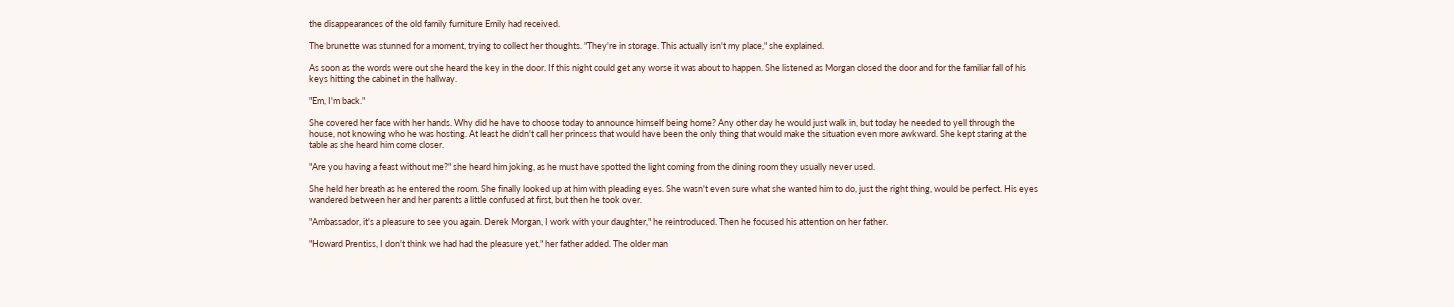the disappearances of the old family furniture Emily had received.

The brunette was stunned for a moment, trying to collect her thoughts. "They're in storage. This actually isn't my place," she explained.

As soon as the words were out she heard the key in the door. If this night could get any worse it was about to happen. She listened as Morgan closed the door and for the familiar fall of his keys hitting the cabinet in the hallway.

"Em, I'm back."

She covered her face with her hands. Why did he have to choose today to announce himself being home? Any other day he would just walk in, but today he needed to yell through the house, not knowing who he was hosting. At least he didn't call her princess that would have been the only thing that would make the situation even more awkward. She kept staring at the table as she heard him come closer.

"Are you having a feast without me?" she heard him joking, as he must have spotted the light coming from the dining room they usually never used.

She held her breath as he entered the room. She finally looked up at him with pleading eyes. She wasn't even sure what she wanted him to do, just the right thing, would be perfect. His eyes wandered between her and her parents a little confused at first, but then he took over.

"Ambassador, it's a pleasure to see you again. Derek Morgan, I work with your daughter," he reintroduced. Then he focused his attention on her father.

"Howard Prentiss, I don't think we had had the pleasure yet," her father added. The older man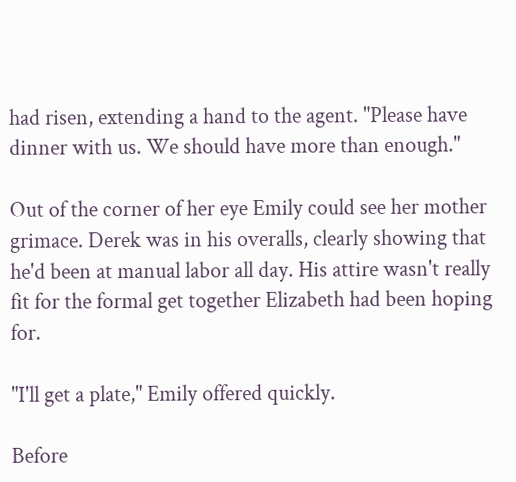had risen, extending a hand to the agent. "Please have dinner with us. We should have more than enough."

Out of the corner of her eye Emily could see her mother grimace. Derek was in his overalls, clearly showing that he'd been at manual labor all day. His attire wasn't really fit for the formal get together Elizabeth had been hoping for.

"I'll get a plate," Emily offered quickly.

Before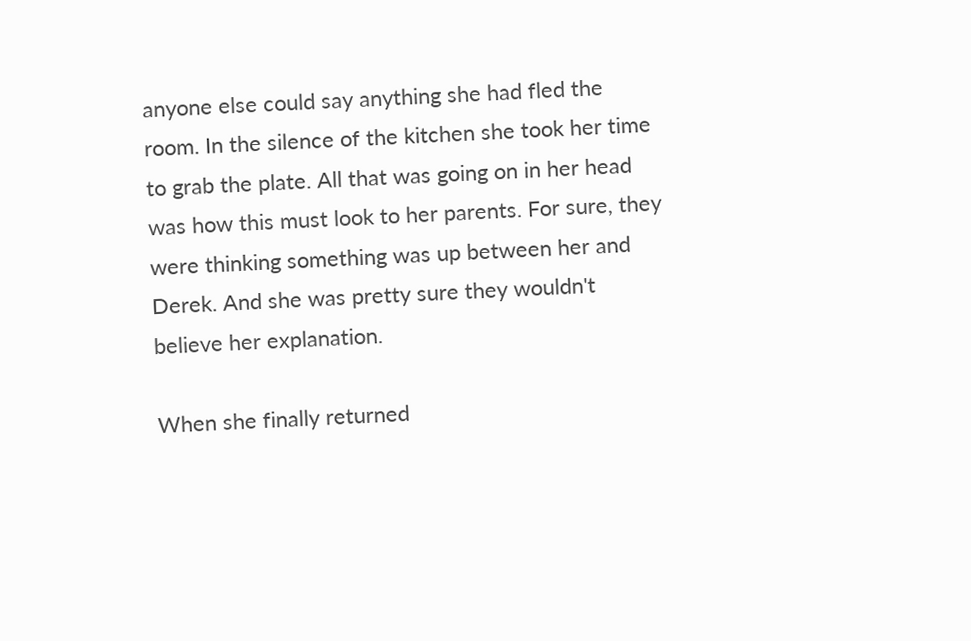anyone else could say anything she had fled the room. In the silence of the kitchen she took her time to grab the plate. All that was going on in her head was how this must look to her parents. For sure, they were thinking something was up between her and Derek. And she was pretty sure they wouldn't believe her explanation.

When she finally returned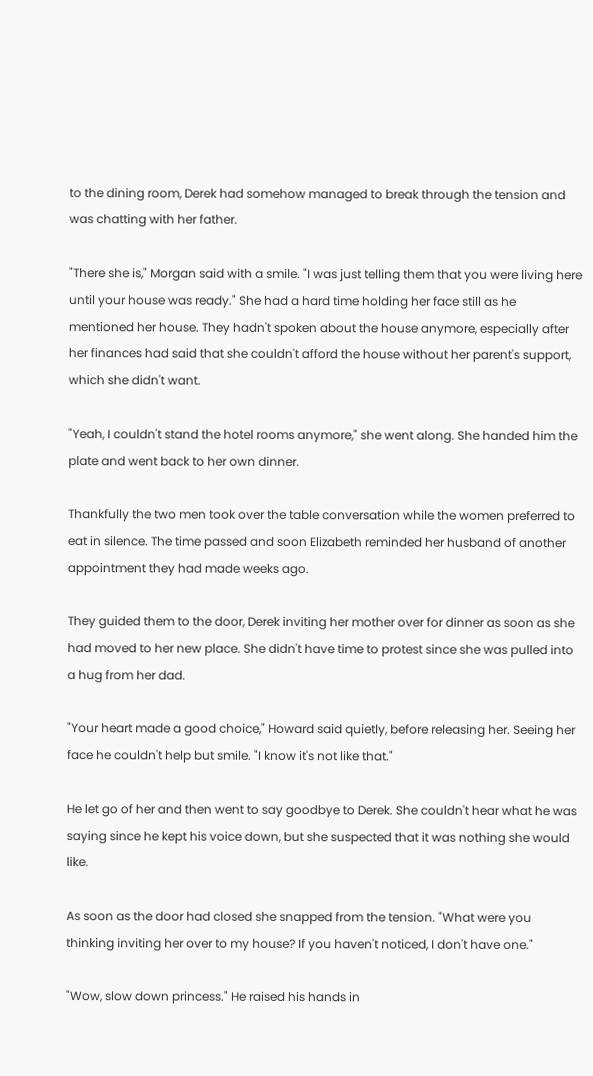to the dining room, Derek had somehow managed to break through the tension and was chatting with her father.

"There she is," Morgan said with a smile. "I was just telling them that you were living here until your house was ready." She had a hard time holding her face still as he mentioned her house. They hadn't spoken about the house anymore, especially after her finances had said that she couldn't afford the house without her parent's support, which she didn't want.

"Yeah, I couldn't stand the hotel rooms anymore," she went along. She handed him the plate and went back to her own dinner.

Thankfully the two men took over the table conversation while the women preferred to eat in silence. The time passed and soon Elizabeth reminded her husband of another appointment they had made weeks ago.

They guided them to the door, Derek inviting her mother over for dinner as soon as she had moved to her new place. She didn't have time to protest since she was pulled into a hug from her dad.

"Your heart made a good choice," Howard said quietly, before releasing her. Seeing her face he couldn't help but smile. "I know it's not like that."

He let go of her and then went to say goodbye to Derek. She couldn't hear what he was saying since he kept his voice down, but she suspected that it was nothing she would like.

As soon as the door had closed she snapped from the tension. "What were you thinking inviting her over to my house? If you haven't noticed, I don't have one."

"Wow, slow down princess." He raised his hands in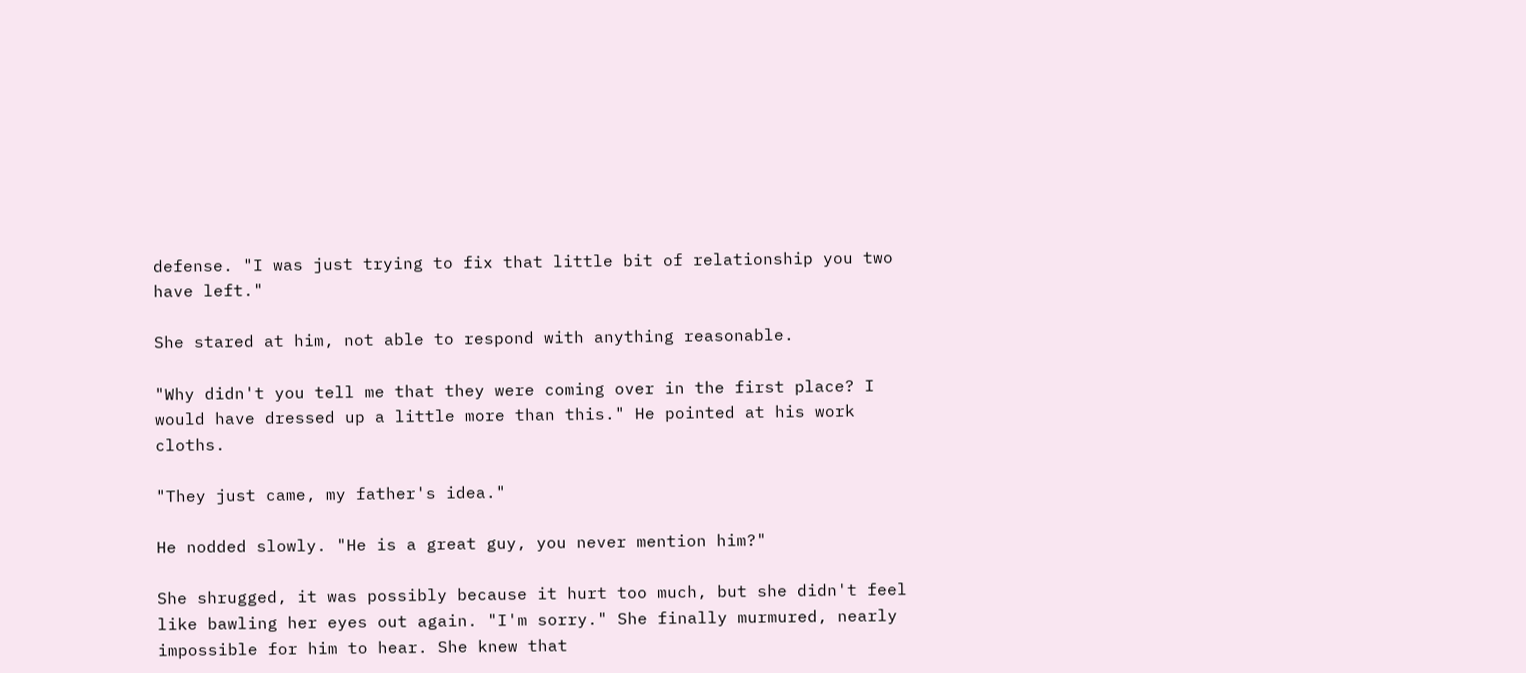defense. "I was just trying to fix that little bit of relationship you two have left."

She stared at him, not able to respond with anything reasonable.

"Why didn't you tell me that they were coming over in the first place? I would have dressed up a little more than this." He pointed at his work cloths.

"They just came, my father's idea."

He nodded slowly. "He is a great guy, you never mention him?"

She shrugged, it was possibly because it hurt too much, but she didn't feel like bawling her eyes out again. "I'm sorry." She finally murmured, nearly impossible for him to hear. She knew that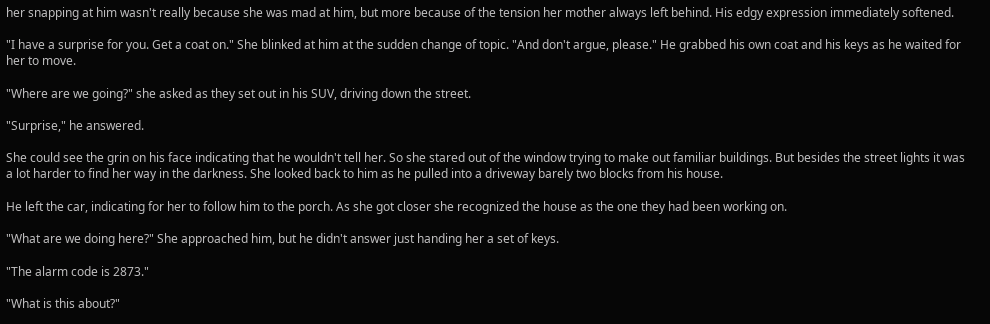her snapping at him wasn't really because she was mad at him, but more because of the tension her mother always left behind. His edgy expression immediately softened.

"I have a surprise for you. Get a coat on." She blinked at him at the sudden change of topic. "And don't argue, please." He grabbed his own coat and his keys as he waited for her to move.

"Where are we going?" she asked as they set out in his SUV, driving down the street.

"Surprise," he answered.

She could see the grin on his face indicating that he wouldn't tell her. So she stared out of the window trying to make out familiar buildings. But besides the street lights it was a lot harder to find her way in the darkness. She looked back to him as he pulled into a driveway barely two blocks from his house.

He left the car, indicating for her to follow him to the porch. As she got closer she recognized the house as the one they had been working on.

"What are we doing here?" She approached him, but he didn't answer just handing her a set of keys.

"The alarm code is 2873."

"What is this about?"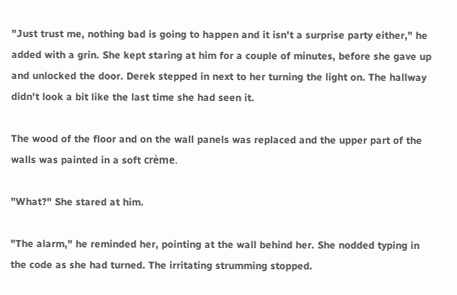"Just trust me, nothing bad is going to happen and it isn't a surprise party either," he added with a grin. She kept staring at him for a couple of minutes, before she gave up and unlocked the door. Derek stepped in next to her turning the light on. The hallway didn't look a bit like the last time she had seen it.

The wood of the floor and on the wall panels was replaced and the upper part of the walls was painted in a soft crème.

"What?" She stared at him.

"The alarm," he reminded her, pointing at the wall behind her. She nodded typing in the code as she had turned. The irritating strumming stopped.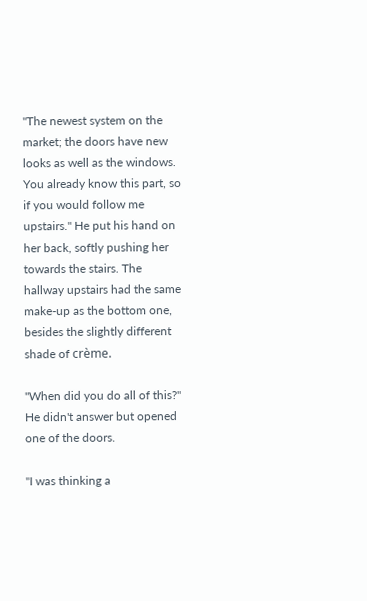"The newest system on the market; the doors have new looks as well as the windows. You already know this part, so if you would follow me upstairs." He put his hand on her back, softly pushing her towards the stairs. The hallway upstairs had the same make-up as the bottom one, besides the slightly different shade of crème.

"When did you do all of this?" He didn't answer but opened one of the doors.

"I was thinking a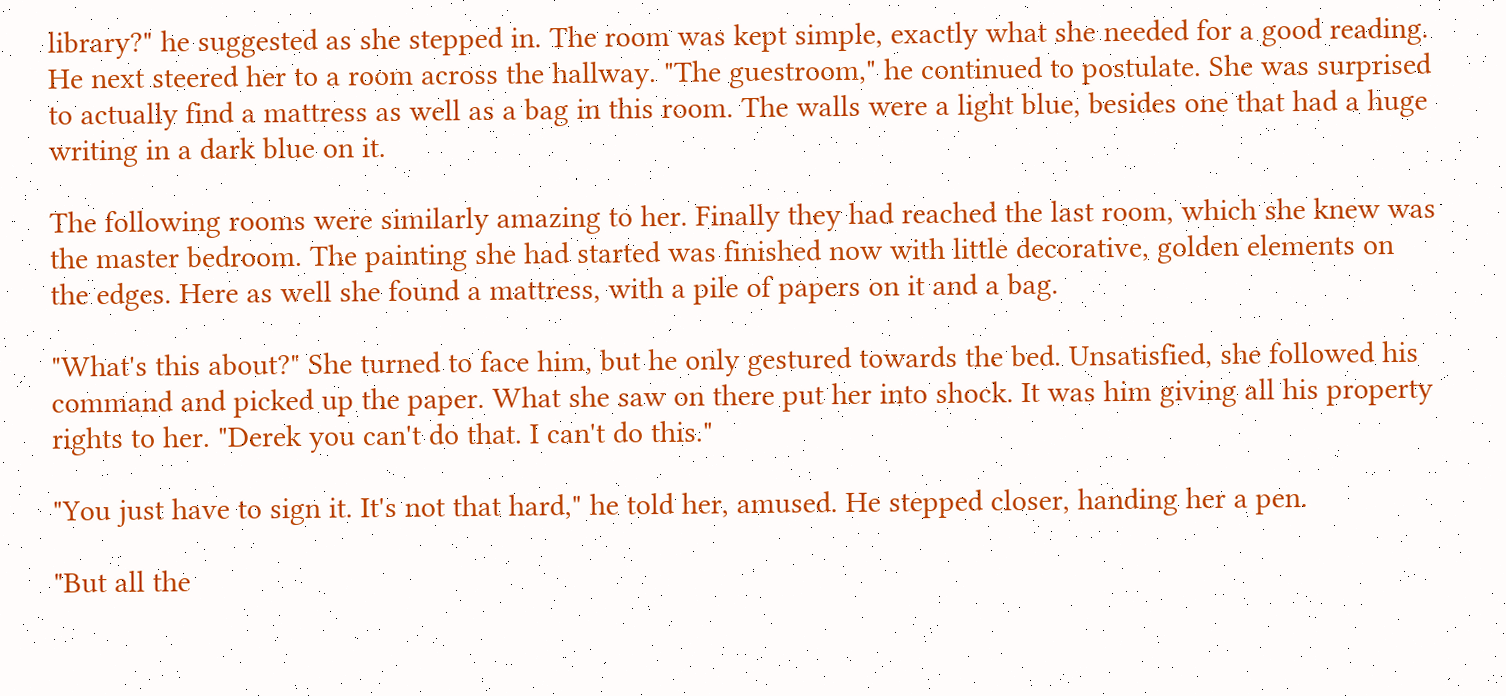library?" he suggested as she stepped in. The room was kept simple, exactly what she needed for a good reading. He next steered her to a room across the hallway. "The guestroom," he continued to postulate. She was surprised to actually find a mattress as well as a bag in this room. The walls were a light blue, besides one that had a huge writing in a dark blue on it.

The following rooms were similarly amazing to her. Finally they had reached the last room, which she knew was the master bedroom. The painting she had started was finished now with little decorative, golden elements on the edges. Here as well she found a mattress, with a pile of papers on it and a bag.

"What's this about?" She turned to face him, but he only gestured towards the bed. Unsatisfied, she followed his command and picked up the paper. What she saw on there put her into shock. It was him giving all his property rights to her. "Derek you can't do that. I can't do this."

"You just have to sign it. It's not that hard," he told her, amused. He stepped closer, handing her a pen.

"But all the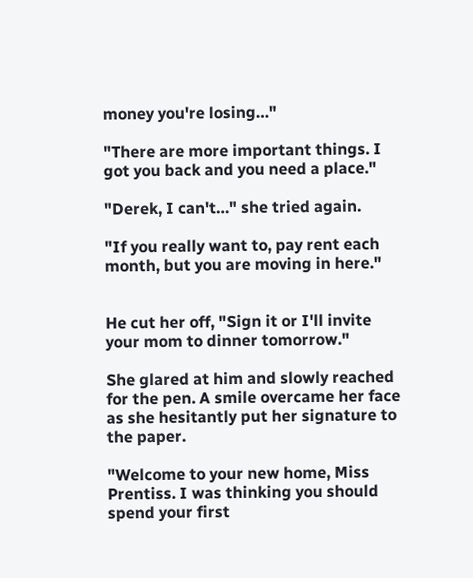money you're losing…"

"There are more important things. I got you back and you need a place."

"Derek, I can't…" she tried again.

"If you really want to, pay rent each month, but you are moving in here."


He cut her off, "Sign it or I'll invite your mom to dinner tomorrow."

She glared at him and slowly reached for the pen. A smile overcame her face as she hesitantly put her signature to the paper.

"Welcome to your new home, Miss Prentiss. I was thinking you should spend your first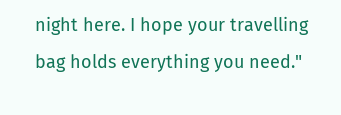night here. I hope your travelling bag holds everything you need."